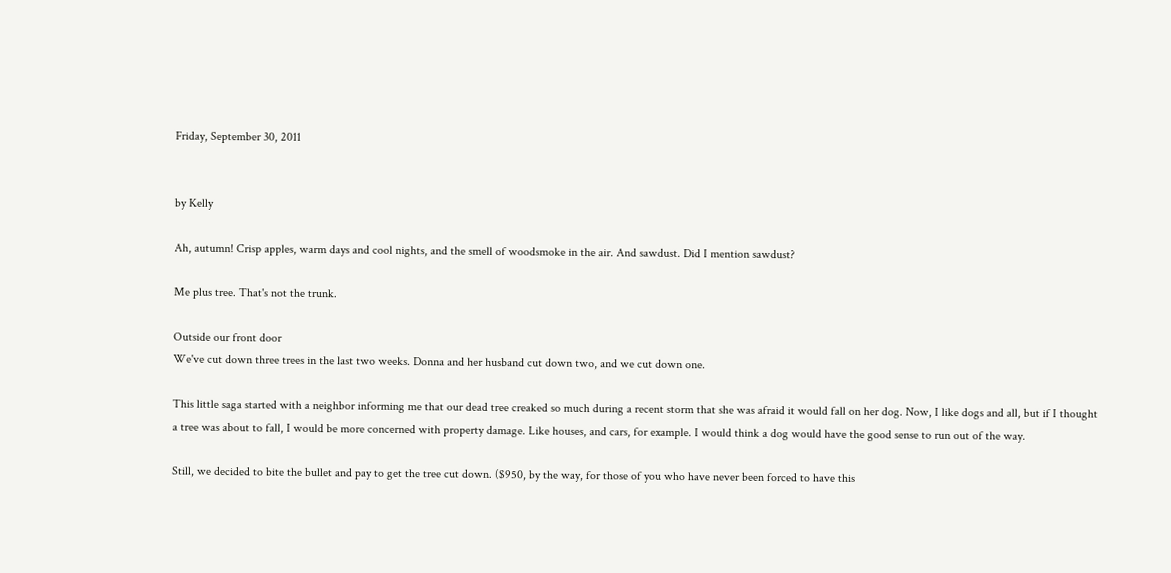Friday, September 30, 2011


by Kelly

Ah, autumn! Crisp apples, warm days and cool nights, and the smell of woodsmoke in the air. And sawdust. Did I mention sawdust?

Me plus tree. That's not the trunk.

Outside our front door
We've cut down three trees in the last two weeks. Donna and her husband cut down two, and we cut down one.

This little saga started with a neighbor informing me that our dead tree creaked so much during a recent storm that she was afraid it would fall on her dog. Now, I like dogs and all, but if I thought a tree was about to fall, I would be more concerned with property damage. Like houses, and cars, for example. I would think a dog would have the good sense to run out of the way.

Still, we decided to bite the bullet and pay to get the tree cut down. ($950, by the way, for those of you who have never been forced to have this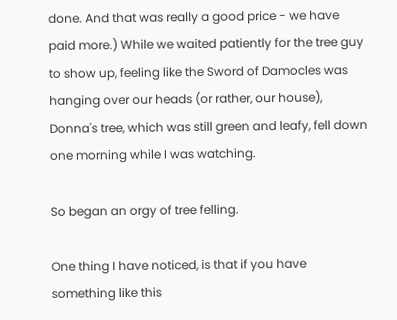done. And that was really a good price - we have paid more.) While we waited patiently for the tree guy to show up, feeling like the Sword of Damocles was hanging over our heads (or rather, our house),  Donna's tree, which was still green and leafy, fell down one morning while I was watching.

So began an orgy of tree felling.

One thing I have noticed, is that if you have something like this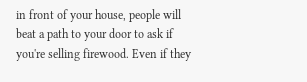in front of your house, people will beat a path to your door to ask if you're selling firewood. Even if they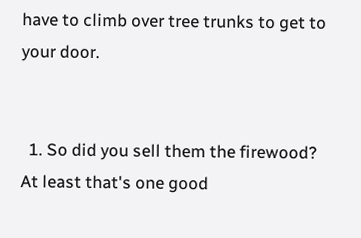have to climb over tree trunks to get to your door.


  1. So did you sell them the firewood? At least that's one good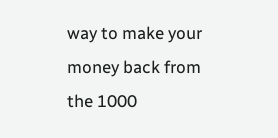way to make your money back from the 1000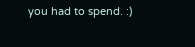you had to spend. :)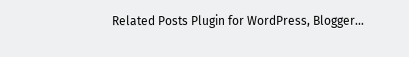Related Posts Plugin for WordPress, Blogger...